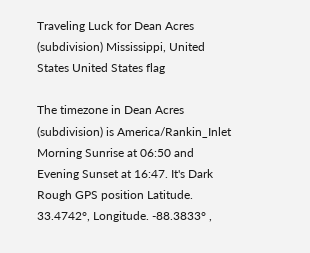Traveling Luck for Dean Acres (subdivision) Mississippi, United States United States flag

The timezone in Dean Acres (subdivision) is America/Rankin_Inlet
Morning Sunrise at 06:50 and Evening Sunset at 16:47. It's Dark
Rough GPS position Latitude. 33.4742°, Longitude. -88.3833° ,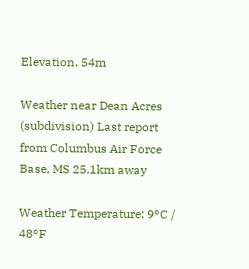Elevation. 54m

Weather near Dean Acres (subdivision) Last report from Columbus Air Force Base, MS 25.1km away

Weather Temperature: 9°C / 48°F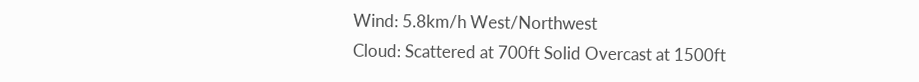Wind: 5.8km/h West/Northwest
Cloud: Scattered at 700ft Solid Overcast at 1500ft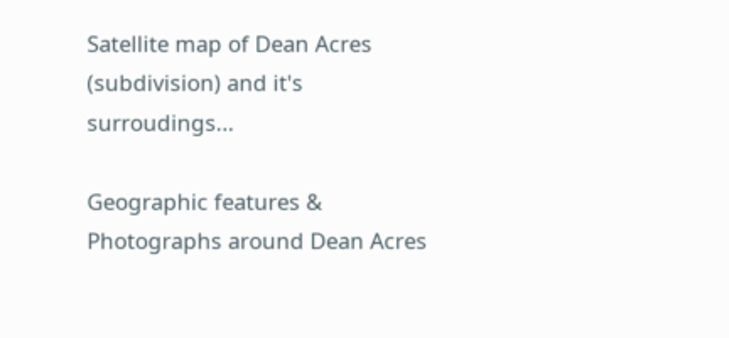Satellite map of Dean Acres (subdivision) and it's surroudings...

Geographic features & Photographs around Dean Acres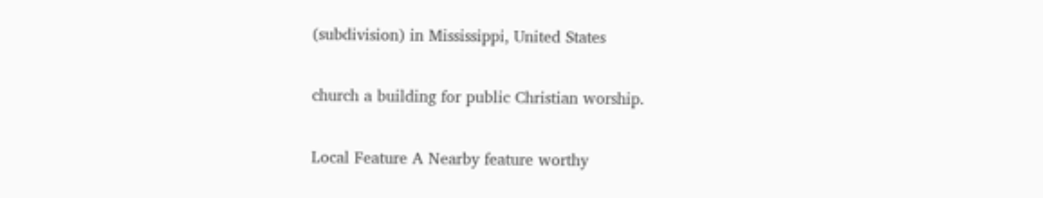(subdivision) in Mississippi, United States

church a building for public Christian worship.

Local Feature A Nearby feature worthy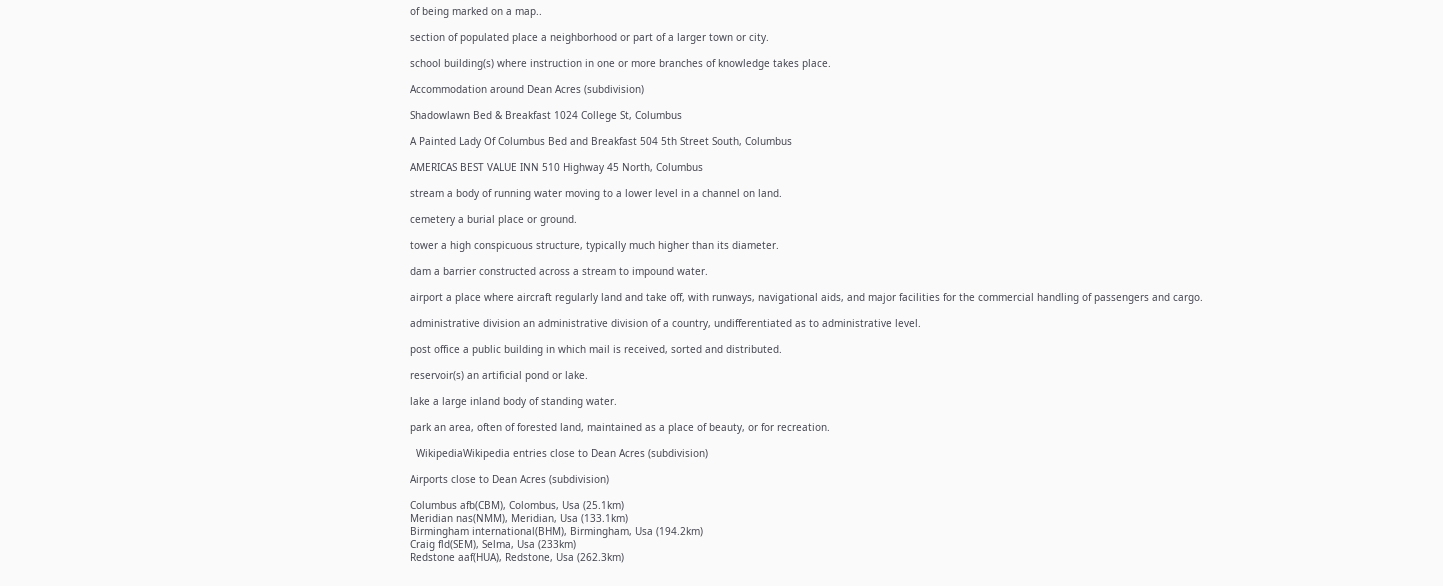of being marked on a map..

section of populated place a neighborhood or part of a larger town or city.

school building(s) where instruction in one or more branches of knowledge takes place.

Accommodation around Dean Acres (subdivision)

Shadowlawn Bed & Breakfast 1024 College St, Columbus

A Painted Lady Of Columbus Bed and Breakfast 504 5th Street South, Columbus

AMERICAS BEST VALUE INN 510 Highway 45 North, Columbus

stream a body of running water moving to a lower level in a channel on land.

cemetery a burial place or ground.

tower a high conspicuous structure, typically much higher than its diameter.

dam a barrier constructed across a stream to impound water.

airport a place where aircraft regularly land and take off, with runways, navigational aids, and major facilities for the commercial handling of passengers and cargo.

administrative division an administrative division of a country, undifferentiated as to administrative level.

post office a public building in which mail is received, sorted and distributed.

reservoir(s) an artificial pond or lake.

lake a large inland body of standing water.

park an area, often of forested land, maintained as a place of beauty, or for recreation.

  WikipediaWikipedia entries close to Dean Acres (subdivision)

Airports close to Dean Acres (subdivision)

Columbus afb(CBM), Colombus, Usa (25.1km)
Meridian nas(NMM), Meridian, Usa (133.1km)
Birmingham international(BHM), Birmingham, Usa (194.2km)
Craig fld(SEM), Selma, Usa (233km)
Redstone aaf(HUA), Redstone, Usa (262.3km)